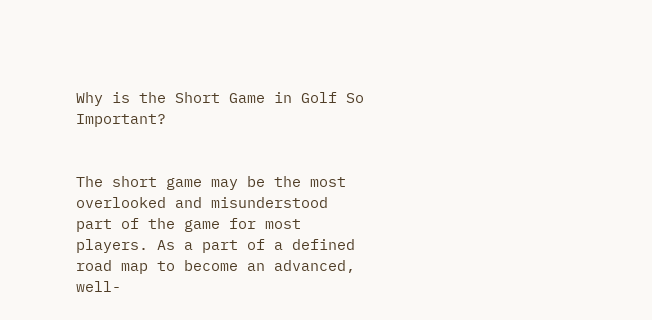Why is the Short Game in Golf So Important?


The short game may be the most overlooked and misunderstood part of the game for most players. As a part of a defined road map to become an advanced, well-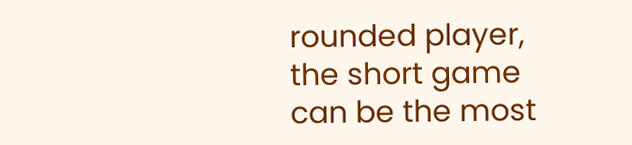rounded player, the short game can be the most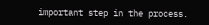important step in the process.